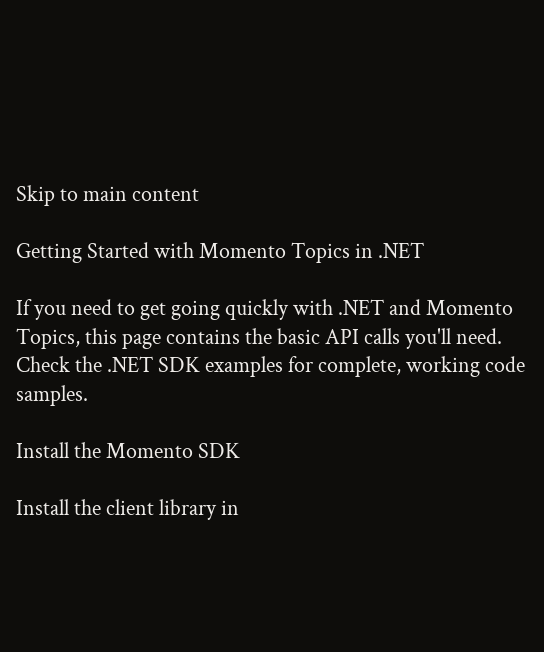Skip to main content

Getting Started with Momento Topics in .NET

If you need to get going quickly with .NET and Momento Topics, this page contains the basic API calls you'll need. Check the .NET SDK examples for complete, working code samples.

Install the Momento SDK

Install the client library in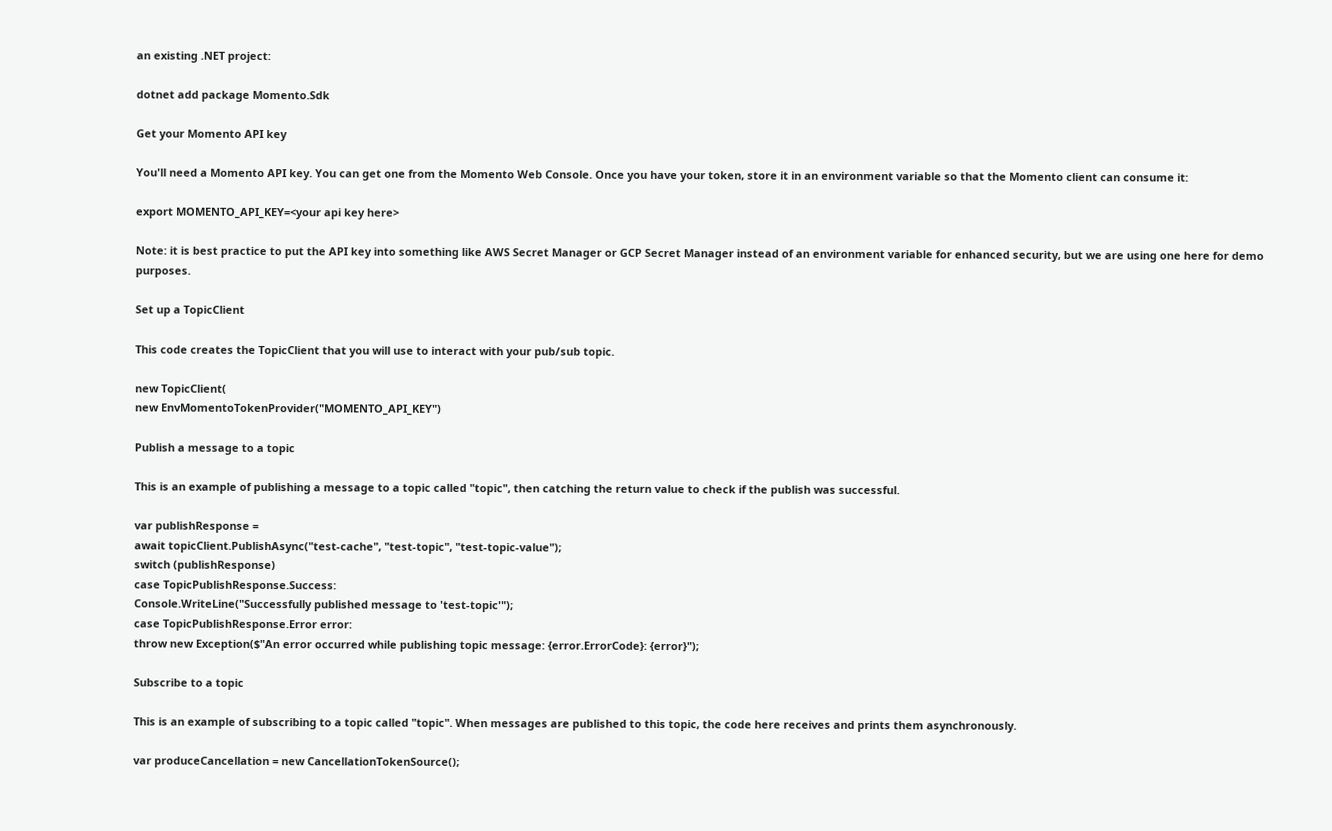an existing .NET project:

dotnet add package Momento.Sdk

Get your Momento API key

You'll need a Momento API key. You can get one from the Momento Web Console. Once you have your token, store it in an environment variable so that the Momento client can consume it:

export MOMENTO_API_KEY=<your api key here>

Note: it is best practice to put the API key into something like AWS Secret Manager or GCP Secret Manager instead of an environment variable for enhanced security, but we are using one here for demo purposes.

Set up a TopicClient

This code creates the TopicClient that you will use to interact with your pub/sub topic.

new TopicClient(
new EnvMomentoTokenProvider("MOMENTO_API_KEY")

Publish a message to a topic

This is an example of publishing a message to a topic called "topic", then catching the return value to check if the publish was successful.

var publishResponse =
await topicClient.PublishAsync("test-cache", "test-topic", "test-topic-value");
switch (publishResponse)
case TopicPublishResponse.Success:
Console.WriteLine("Successfully published message to 'test-topic'");
case TopicPublishResponse.Error error:
throw new Exception($"An error occurred while publishing topic message: {error.ErrorCode}: {error}");

Subscribe to a topic

This is an example of subscribing to a topic called "topic". When messages are published to this topic, the code here receives and prints them asynchronously.

var produceCancellation = new CancellationTokenSource();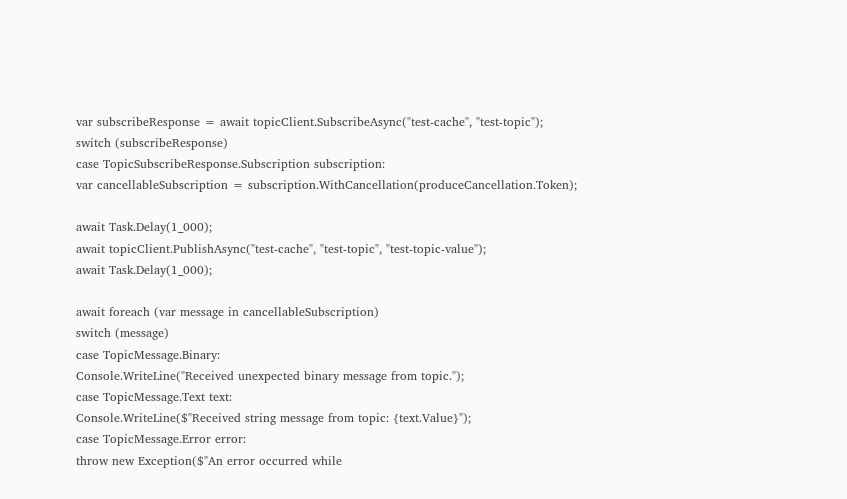var subscribeResponse = await topicClient.SubscribeAsync("test-cache", "test-topic");
switch (subscribeResponse)
case TopicSubscribeResponse.Subscription subscription:
var cancellableSubscription = subscription.WithCancellation(produceCancellation.Token);

await Task.Delay(1_000);
await topicClient.PublishAsync("test-cache", "test-topic", "test-topic-value");
await Task.Delay(1_000);

await foreach (var message in cancellableSubscription)
switch (message)
case TopicMessage.Binary:
Console.WriteLine("Received unexpected binary message from topic.");
case TopicMessage.Text text:
Console.WriteLine($"Received string message from topic: {text.Value}");
case TopicMessage.Error error:
throw new Exception($"An error occurred while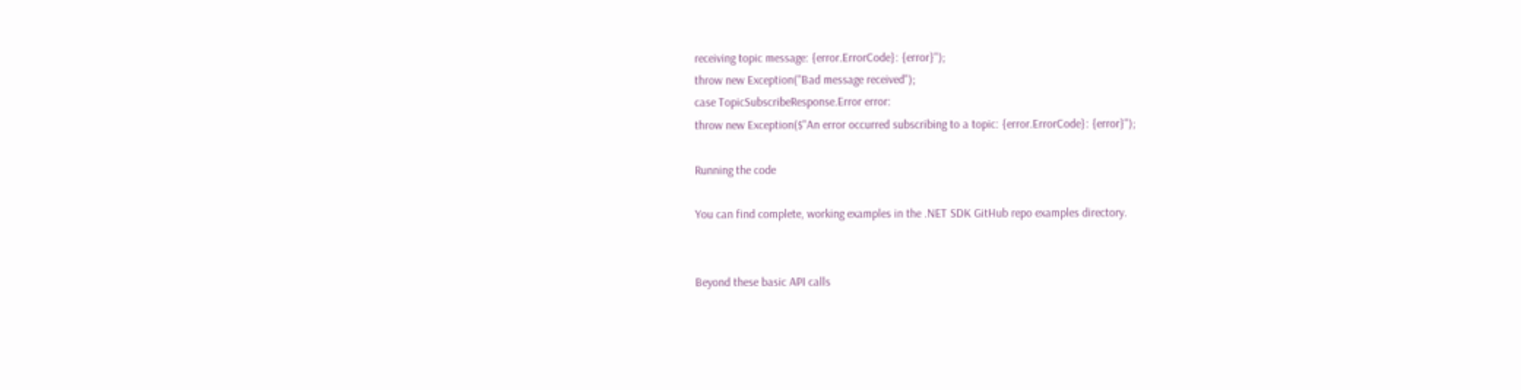receiving topic message: {error.ErrorCode}: {error}");
throw new Exception("Bad message received");
case TopicSubscribeResponse.Error error:
throw new Exception($"An error occurred subscribing to a topic: {error.ErrorCode}: {error}");

Running the code

You can find complete, working examples in the .NET SDK GitHub repo examples directory.


Beyond these basic API calls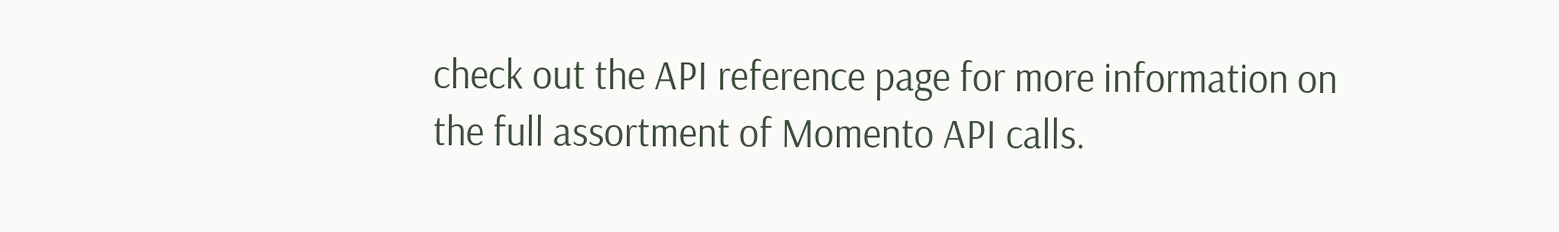check out the API reference page for more information on the full assortment of Momento API calls.